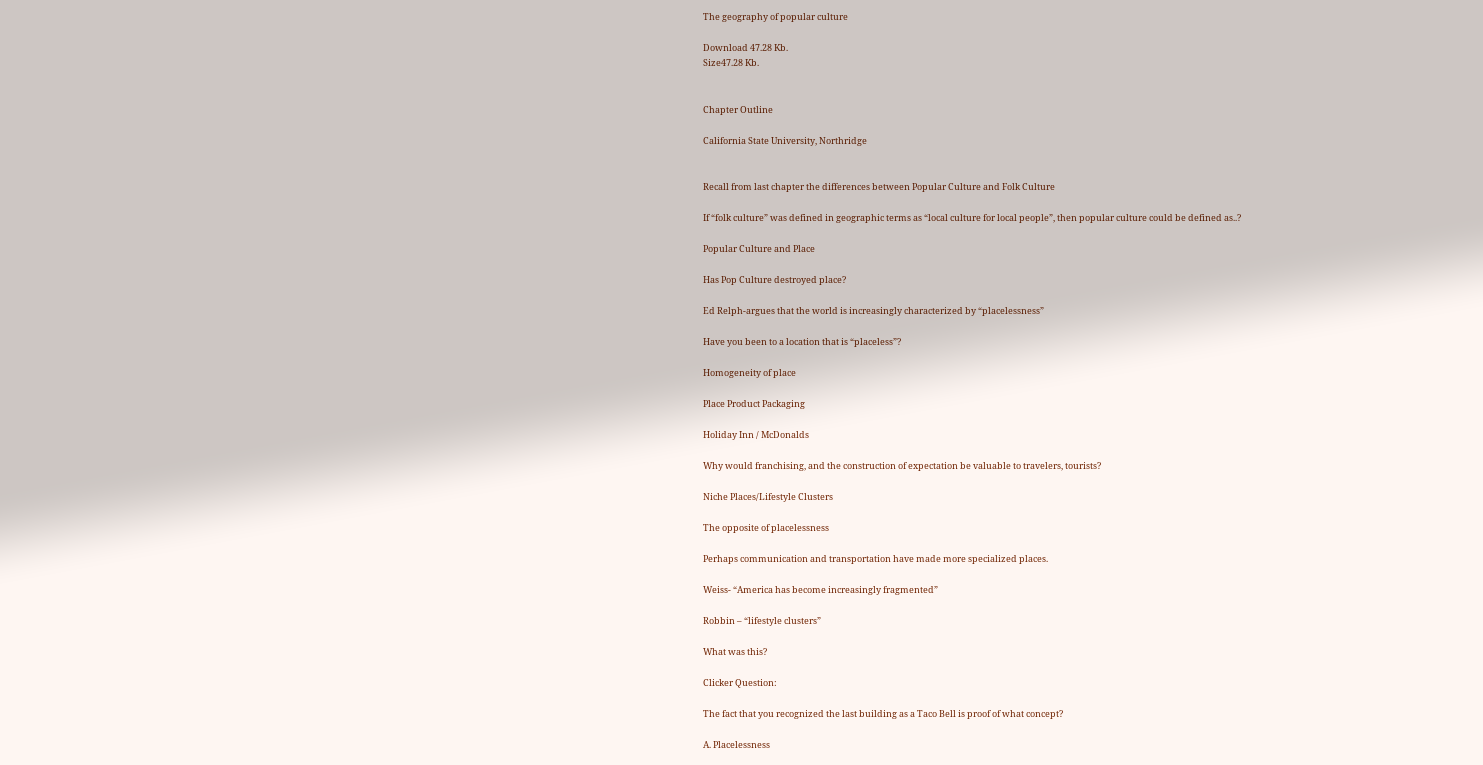The geography of popular culture

Download 47.28 Kb.
Size47.28 Kb.


Chapter Outline

California State University, Northridge


Recall from last chapter the differences between Popular Culture and Folk Culture

If “folk culture” was defined in geographic terms as “local culture for local people”, then popular culture could be defined as..?

Popular Culture and Place

Has Pop Culture destroyed place?

Ed Relph-argues that the world is increasingly characterized by “placelessness”

Have you been to a location that is “placeless”?

Homogeneity of place

Place Product Packaging

Holiday Inn / McDonalds

Why would franchising, and the construction of expectation be valuable to travelers, tourists?

Niche Places/Lifestyle Clusters

The opposite of placelessness

Perhaps communication and transportation have made more specialized places.

Weiss- “America has become increasingly fragmented”

Robbin – “lifestyle clusters”

What was this?

Clicker Question:

The fact that you recognized the last building as a Taco Bell is proof of what concept?

A. Placelessness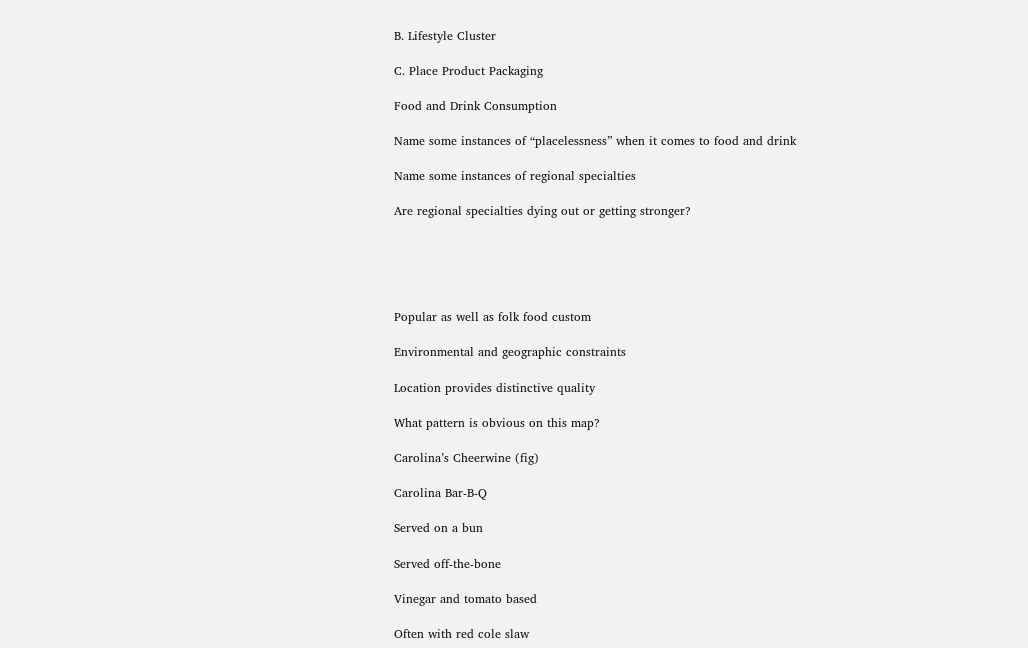B. Lifestyle Cluster

C. Place Product Packaging

Food and Drink Consumption

Name some instances of “placelessness” when it comes to food and drink

Name some instances of regional specialties

Are regional specialties dying out or getting stronger?





Popular as well as folk food custom

Environmental and geographic constraints

Location provides distinctive quality

What pattern is obvious on this map?

Carolina’s Cheerwine (fig)

Carolina Bar-B-Q

Served on a bun

Served off-the-bone

Vinegar and tomato based

Often with red cole slaw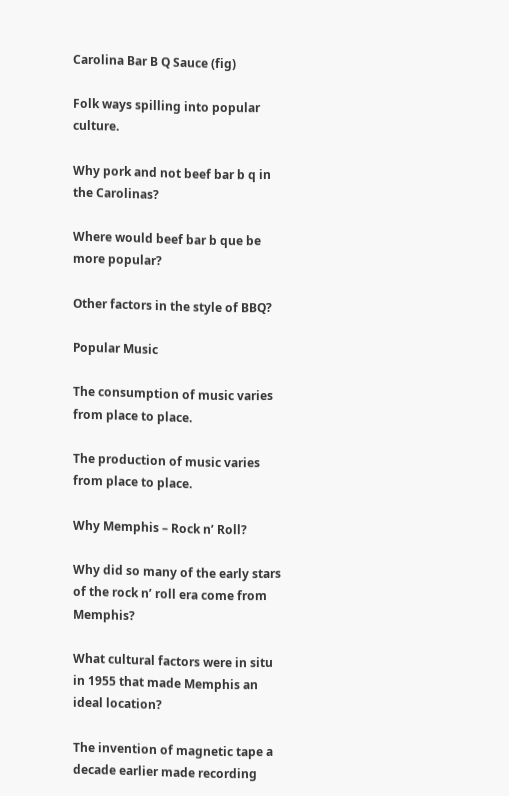Carolina Bar B Q Sauce (fig)

Folk ways spilling into popular culture.

Why pork and not beef bar b q in the Carolinas?

Where would beef bar b que be more popular?

Other factors in the style of BBQ?

Popular Music

The consumption of music varies from place to place.

The production of music varies from place to place.

Why Memphis – Rock n’ Roll?

Why did so many of the early stars of the rock n’ roll era come from Memphis?

What cultural factors were in situ in 1955 that made Memphis an ideal location?

The invention of magnetic tape a decade earlier made recording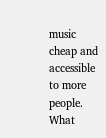music cheap and accessible to more people. What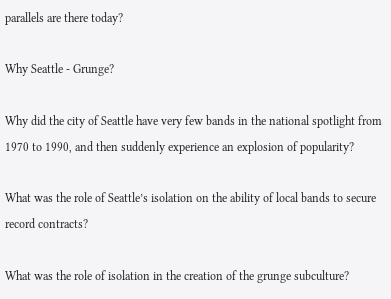parallels are there today?

Why Seattle - Grunge?

Why did the city of Seattle have very few bands in the national spotlight from 1970 to 1990, and then suddenly experience an explosion of popularity?

What was the role of Seattle’s isolation on the ability of local bands to secure record contracts?

What was the role of isolation in the creation of the grunge subculture?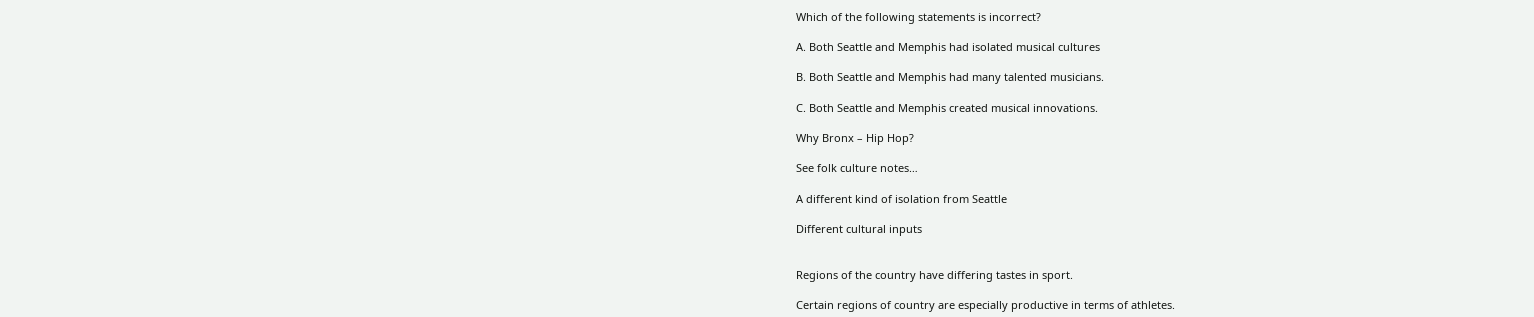Which of the following statements is incorrect?

A. Both Seattle and Memphis had isolated musical cultures

B. Both Seattle and Memphis had many talented musicians.

C. Both Seattle and Memphis created musical innovations.

Why Bronx – Hip Hop?

See folk culture notes…

A different kind of isolation from Seattle

Different cultural inputs


Regions of the country have differing tastes in sport.

Certain regions of country are especially productive in terms of athletes.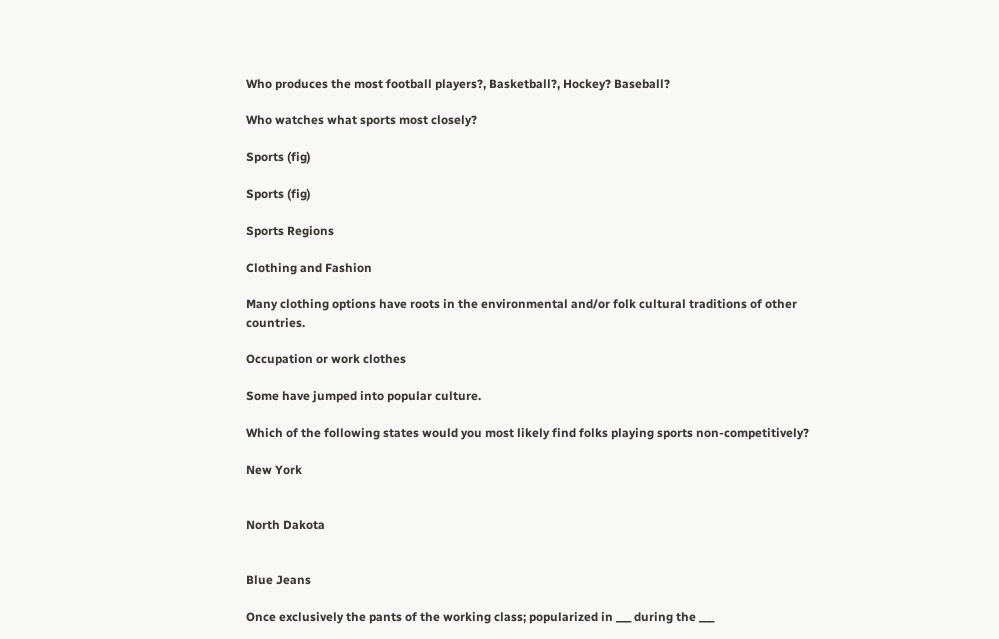Who produces the most football players?, Basketball?, Hockey? Baseball?

Who watches what sports most closely?

Sports (fig)

Sports (fig)

Sports Regions

Clothing and Fashion

Many clothing options have roots in the environmental and/or folk cultural traditions of other countries.

Occupation or work clothes

Some have jumped into popular culture.

Which of the following states would you most likely find folks playing sports non-competitively?

New York


North Dakota


Blue Jeans

Once exclusively the pants of the working class; popularized in ___ during the ___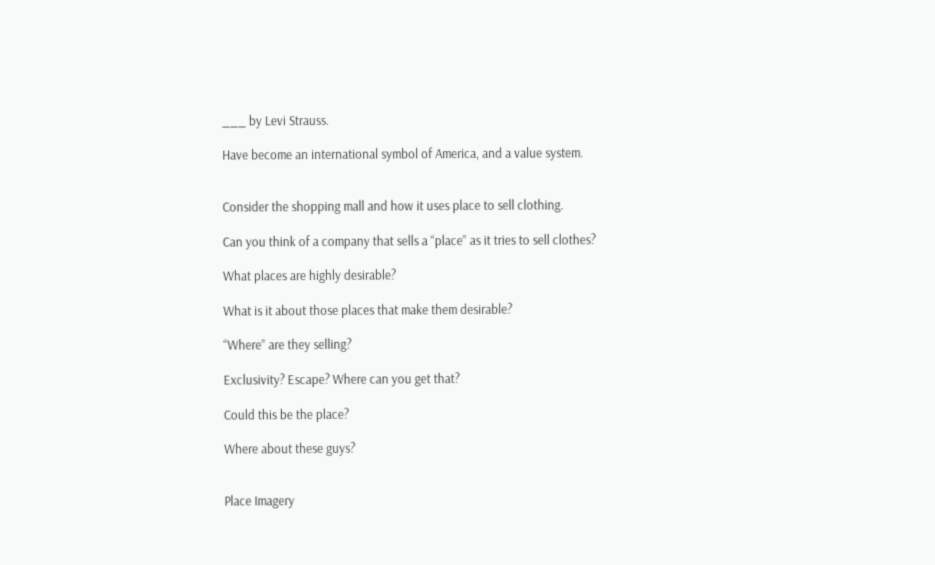___ by Levi Strauss.

Have become an international symbol of America, and a value system.


Consider the shopping mall and how it uses place to sell clothing.

Can you think of a company that sells a “place” as it tries to sell clothes?

What places are highly desirable?

What is it about those places that make them desirable?

“Where” are they selling?

Exclusivity? Escape? Where can you get that?

Could this be the place?

Where about these guys?


Place Imagery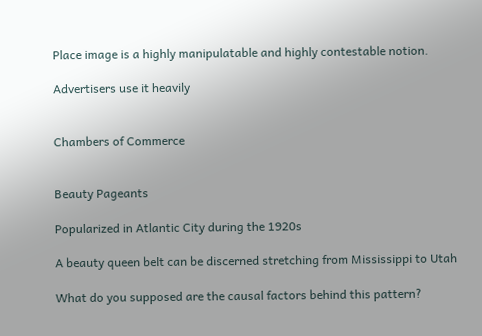Place image is a highly manipulatable and highly contestable notion.

Advertisers use it heavily


Chambers of Commerce


Beauty Pageants

Popularized in Atlantic City during the 1920s

A beauty queen belt can be discerned stretching from Mississippi to Utah

What do you supposed are the causal factors behind this pattern?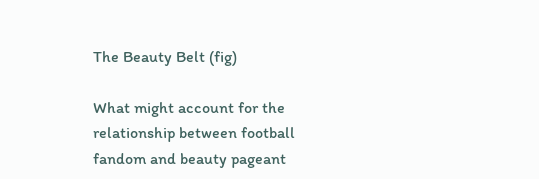The Beauty Belt (fig)

What might account for the relationship between football fandom and beauty pageant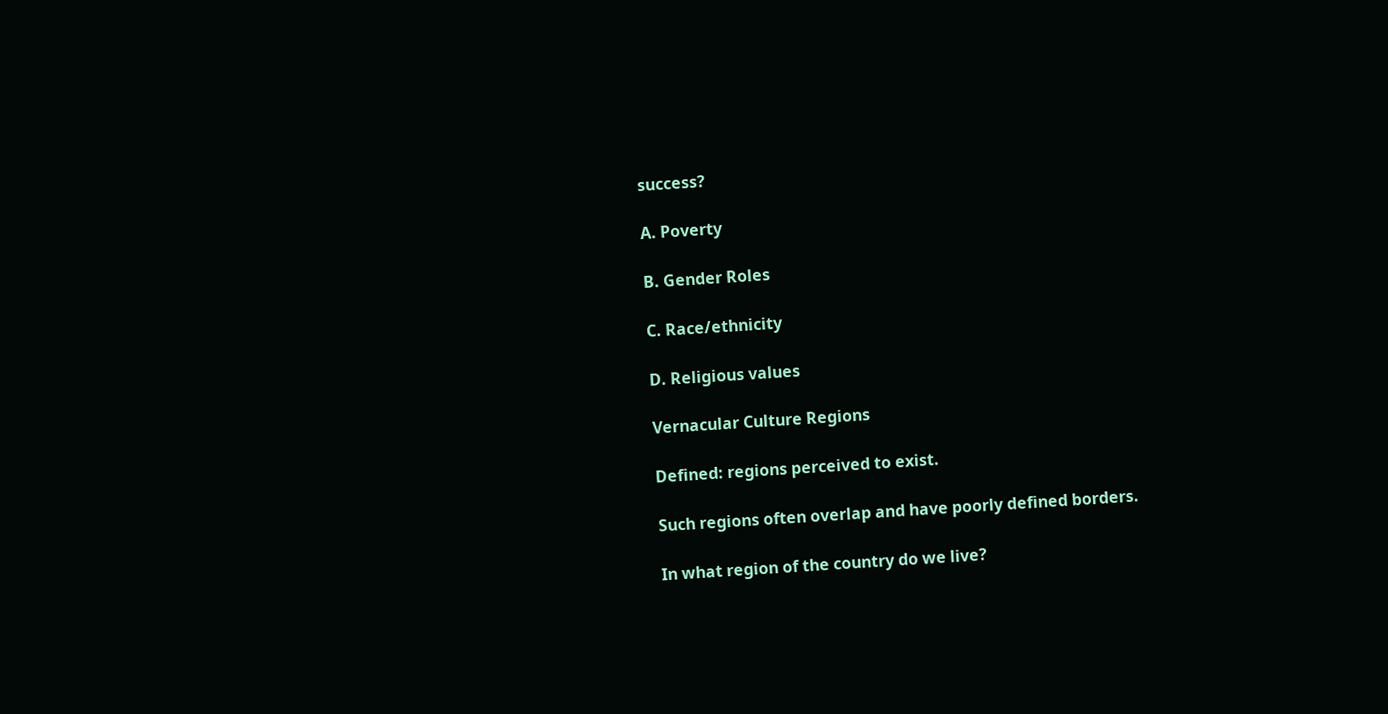success?

A. Poverty

B. Gender Roles

C. Race/ethnicity

D. Religious values

Vernacular Culture Regions

Defined: regions perceived to exist.

Such regions often overlap and have poorly defined borders.

In what region of the country do we live?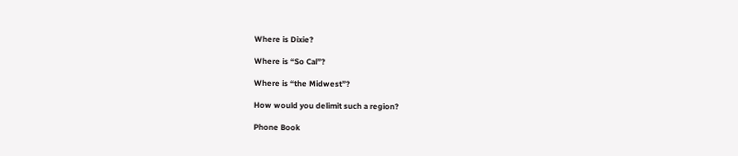Where is Dixie?

Where is “So Cal”?

Where is “the Midwest”?

How would you delimit such a region?

Phone Book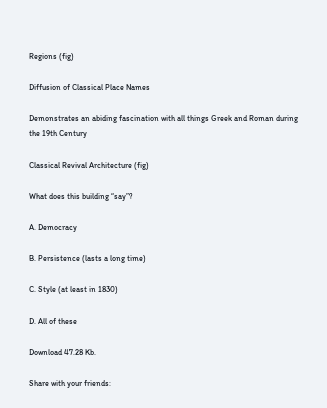Regions (fig)

Diffusion of Classical Place Names

Demonstrates an abiding fascination with all things Greek and Roman during the 19th Century

Classical Revival Architecture (fig)

What does this building “say”?

A. Democracy

B. Persistence (lasts a long time)

C. Style (at least in 1830)

D. All of these

Download 47.28 Kb.

Share with your friends: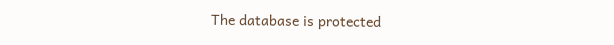The database is protected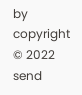by copyright © 2022
send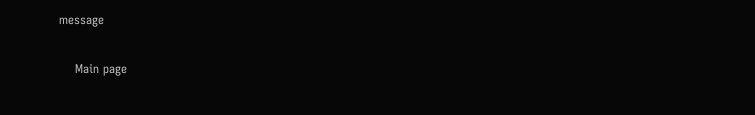message

    Main page